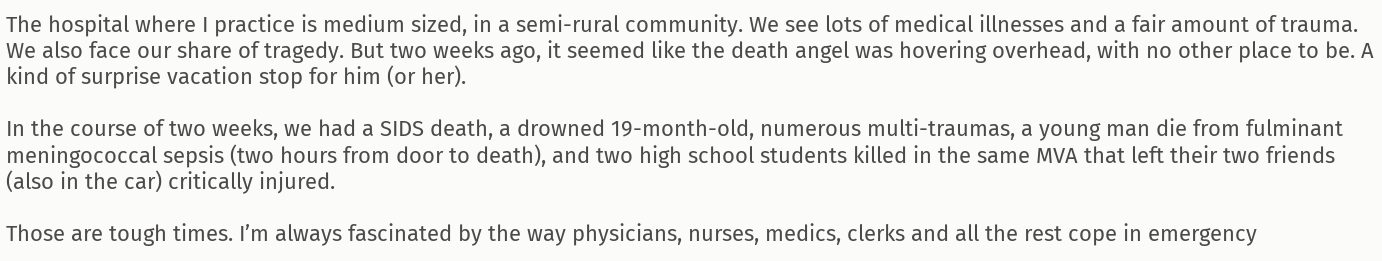The hospital where I practice is medium sized, in a semi-rural community. We see lots of medical illnesses and a fair amount of trauma. We also face our share of tragedy. But two weeks ago, it seemed like the death angel was hovering overhead, with no other place to be. A kind of surprise vacation stop for him (or her).

In the course of two weeks, we had a SIDS death, a drowned 19-month-old, numerous multi-traumas, a young man die from fulminant meningococcal sepsis (two hours from door to death), and two high school students killed in the same MVA that left their two friends (also in the car) critically injured.

Those are tough times. I’m always fascinated by the way physicians, nurses, medics, clerks and all the rest cope in emergency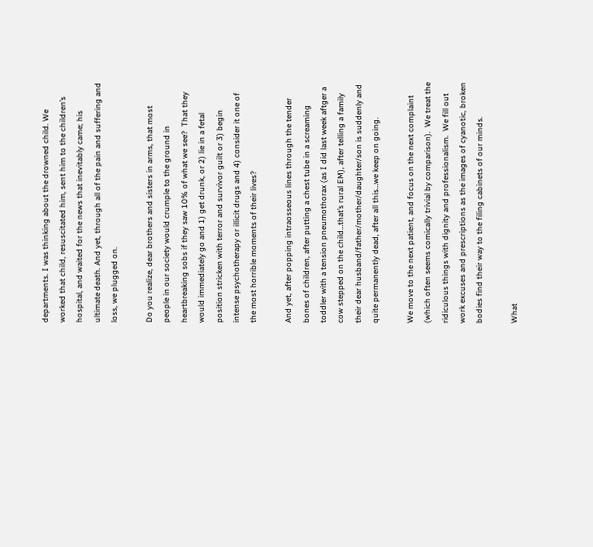departments. I was thinking about the drowned child. We worked that child, resuscitated him, sent him to the children’s hospital, and waited for the news that inevitably came; his ultimate death. And yet, through all of the pain and suffering and loss, we plugged on.

Do you realize, dear brothers and sisters in arms, that most people in our society would crumple to the ground in heartbreaking sobs if they saw 10% of what we see?  That they would immediately go and 1) get drunk, or 2) lie in a fetal position stricken with terror and survivor guilt or 3) begin intense psychotherapy or illicit drugs and 4) consider it one of the most horrible moments of their lives?

And yet, after popping intraosseous lines through the tender bones of children, after putting a chest tube in a screaming
toddler with a tension pneumothorax (as I did last week aftger a cow stepped on the child…that’s rural EM), after telling a family their dear husband/father/mother/daughter/son is suddenly and quite permanently dead, after all this…we keep on going.

We move to the next patient, and focus on the next complaint (which often seems comically trivial by comparison).  We treat the ridiculous things with dignity and professionalism.  We fill out work excuses and prescriptions as the images of cyanotic, broken bodies find their way to the filing cabinets of our minds.

What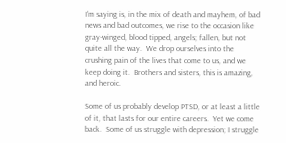I’m saying is, in the mix of death and mayhem, of bad news and bad outcomes, we rise to the occasion like gray-winged, blood tipped, angels; fallen, but not quite all the way.  We drop ourselves into the crushing pain of the lives that come to us, and we keep doing it.  Brothers and sisters, this is amazing, and heroic.

Some of us probably develop PTSD, or at least a little of it, that lasts for our entire careers.  Yet we come back.  Some of us struggle with depression; I struggle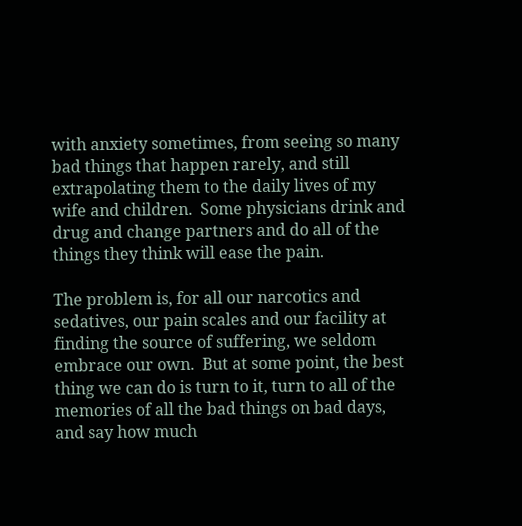with anxiety sometimes, from seeing so many bad things that happen rarely, and still extrapolating them to the daily lives of my wife and children.  Some physicians drink and drug and change partners and do all of the things they think will ease the pain.

The problem is, for all our narcotics and sedatives, our pain scales and our facility at finding the source of suffering, we seldom embrace our own.  But at some point, the best thing we can do is turn to it, turn to all of the memories of all the bad things on bad days, and say how much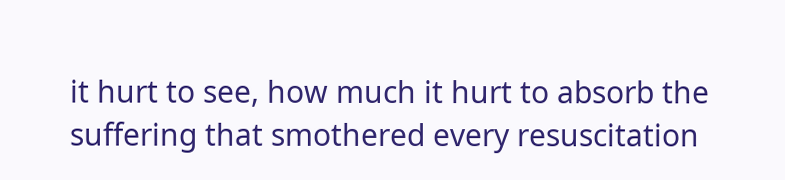it hurt to see, how much it hurt to absorb the suffering that smothered every resuscitation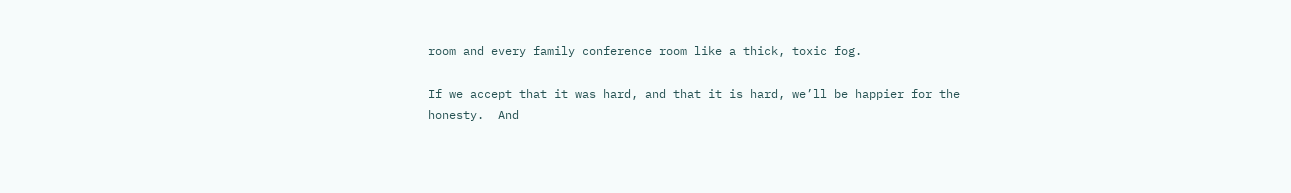room and every family conference room like a thick, toxic fog.

If we accept that it was hard, and that it is hard, we’ll be happier for the honesty.  And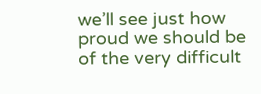we’ll see just how proud we should be of the very difficult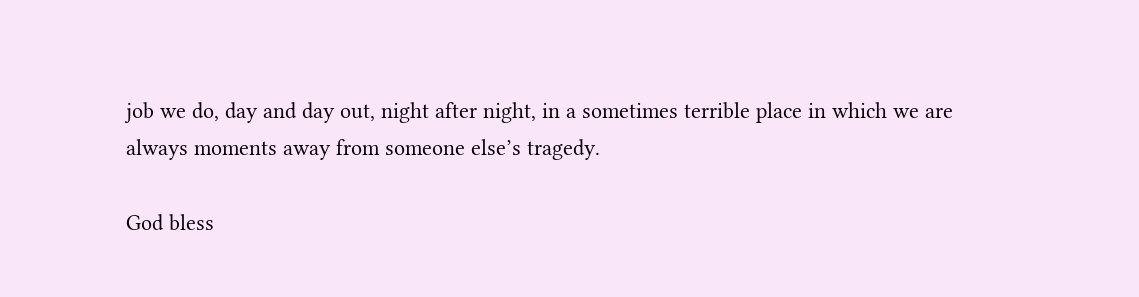job we do, day and day out, night after night, in a sometimes terrible place in which we are always moments away from someone else’s tragedy.

God bless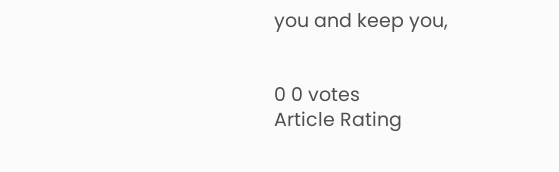you and keep you,


0 0 votes
Article Rating